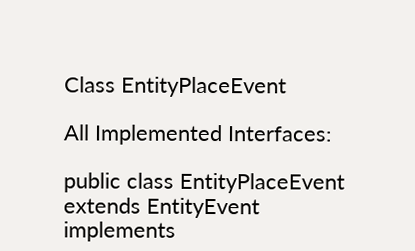Class EntityPlaceEvent

All Implemented Interfaces:

public class EntityPlaceEvent
extends EntityEvent
implements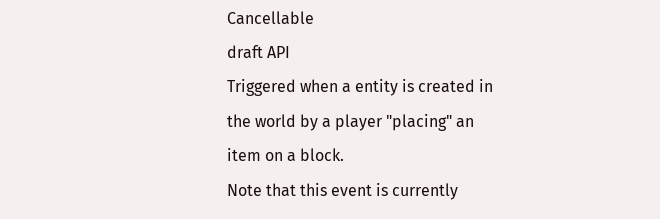Cancellable
draft API
Triggered when a entity is created in the world by a player "placing" an item on a block.
Note that this event is currently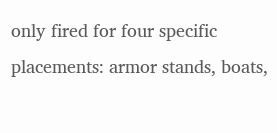only fired for four specific placements: armor stands, boats,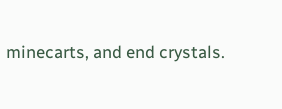minecarts, and end crystals.